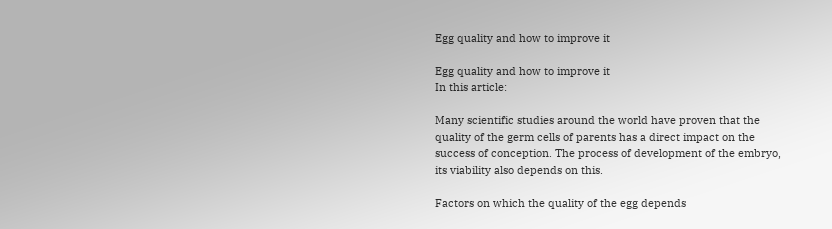Egg quality and how to improve it

Egg quality and how to improve it
In this article:

Many scientific studies around the world have proven that the quality of the germ cells of parents has a direct impact on the success of conception. The process of development of the embryo, its viability also depends on this.

Factors on which the quality of the egg depends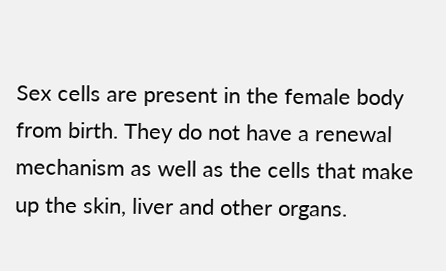Sex cells are present in the female body from birth. They do not have a renewal mechanism as well as the cells that make up the skin, liver and other organs.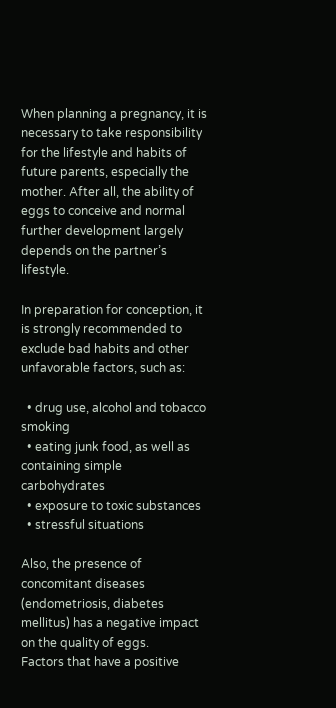When planning a pregnancy, it is necessary to take responsibility for the lifestyle and habits of future parents, especially the mother. After all, the ability of eggs to conceive and normal further development largely depends on the partner’s lifestyle.

In preparation for conception, it is strongly recommended to exclude bad habits and other unfavorable factors, such as:

  • drug use, alcohol and tobacco smoking
  • eating junk food, as well as containing simple carbohydrates
  • exposure to toxic substances
  • stressful situations

Also, the presence of concomitant diseases (endometriosis, diabetes mellitus) has a negative impact on the quality of eggs.
Factors that have a positive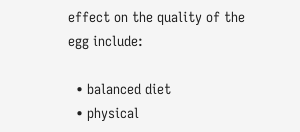effect on the quality of the egg include:

  • balanced diet
  • physical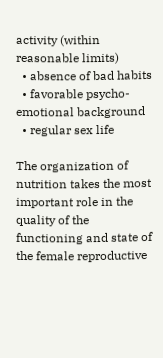activity (within reasonable limits)
  • absence of bad habits
  • favorable psycho-emotional background
  • regular sex life

The organization of nutrition takes the most important role in the quality of the functioning and state of the female reproductive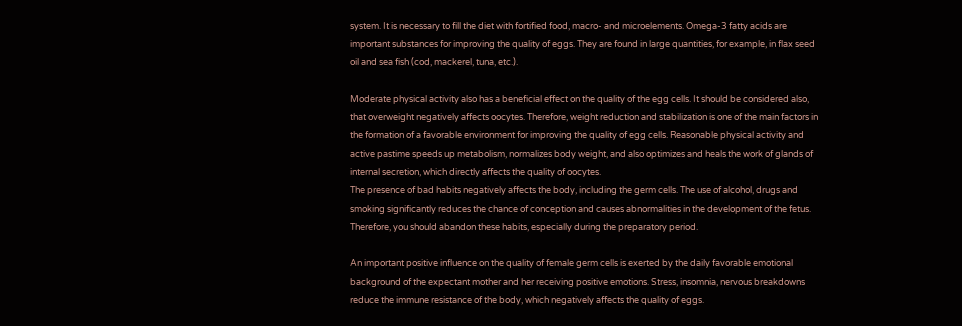system. It is necessary to fill the diet with fortified food, macro- and microelements. Omega-3 fatty acids are important substances for improving the quality of eggs. They are found in large quantities, for example, in flax seed oil and sea fish (cod, mackerel, tuna, etc.).

Moderate physical activity also has a beneficial effect on the quality of the egg cells. It should be considered also, that overweight negatively affects oocytes. Therefore, weight reduction and stabilization is one of the main factors in the formation of a favorable environment for improving the quality of egg cells. Reasonable physical activity and active pastime speeds up metabolism, normalizes body weight, and also optimizes and heals the work of glands of internal secretion, which directly affects the quality of oocytes.
The presence of bad habits negatively affects the body, including the germ cells. The use of alcohol, drugs and smoking significantly reduces the chance of conception and causes abnormalities in the development of the fetus. Therefore, you should abandon these habits, especially during the preparatory period.

An important positive influence on the quality of female germ cells is exerted by the daily favorable emotional background of the expectant mother and her receiving positive emotions. Stress, insomnia, nervous breakdowns reduce the immune resistance of the body, which negatively affects the quality of eggs.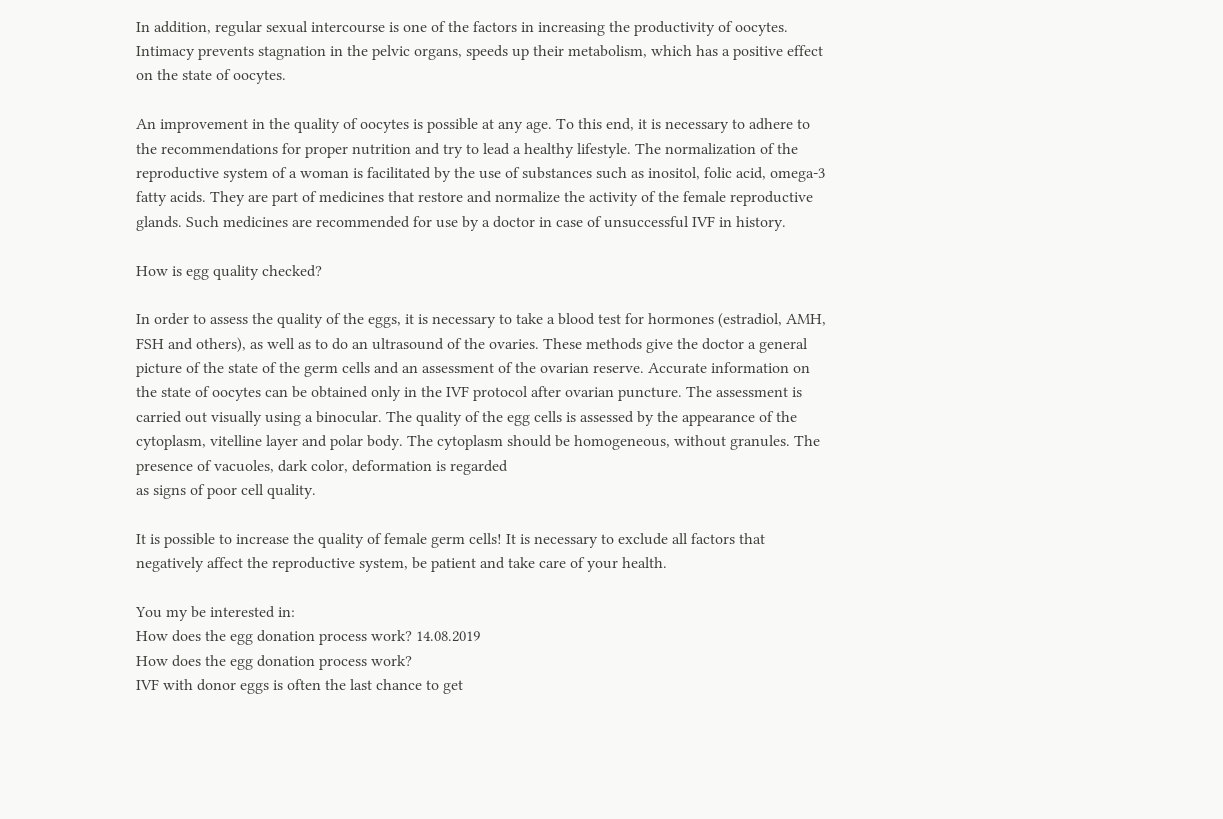In addition, regular sexual intercourse is one of the factors in increasing the productivity of oocytes. Intimacy prevents stagnation in the pelvic organs, speeds up their metabolism, which has a positive effect on the state of oocytes.

An improvement in the quality of oocytes is possible at any age. To this end, it is necessary to adhere to the recommendations for proper nutrition and try to lead a healthy lifestyle. The normalization of the reproductive system of a woman is facilitated by the use of substances such as inositol, folic acid, omega-3 fatty acids. They are part of medicines that restore and normalize the activity of the female reproductive glands. Such medicines are recommended for use by a doctor in case of unsuccessful IVF in history.

How is egg quality checked?

In order to assess the quality of the eggs, it is necessary to take a blood test for hormones (estradiol, AMH, FSH and others), as well as to do an ultrasound of the ovaries. These methods give the doctor a general picture of the state of the germ cells and an assessment of the ovarian reserve. Accurate information on the state of oocytes can be obtained only in the IVF protocol after ovarian puncture. The assessment is carried out visually using a binocular. The quality of the egg cells is assessed by the appearance of the cytoplasm, vitelline layer and polar body. The cytoplasm should be homogeneous, without granules. The presence of vacuoles, dark color, deformation is regarded
as signs of poor cell quality.

It is possible to increase the quality of female germ cells! It is necessary to exclude all factors that negatively affect the reproductive system, be patient and take care of your health.

You my be interested in:
How does the egg donation process work? 14.08.2019
How does the egg donation process work?
IVF with donor eggs is often the last chance to get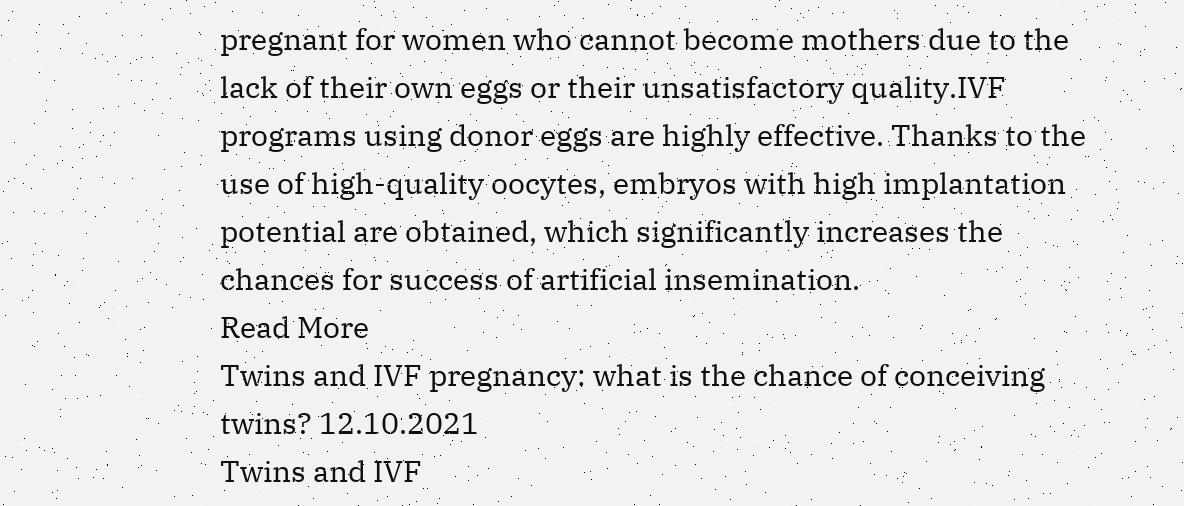pregnant for women who cannot become mothers due to the lack of their own eggs or their unsatisfactory quality.IVF programs using donor eggs are highly effective. Thanks to the use of high-quality oocytes, embryos with high implantation potential are obtained, which significantly increases the chances for success of artificial insemination.
Read More
Twins and IVF pregnancy: what is the chance of conceiving twins? 12.10.2021
Twins and IVF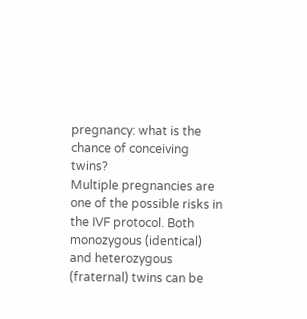pregnancy: what is the chance of conceiving twins?
Multiple pregnancies are one of the possible risks in the IVF protocol. Both monozygous (identical) and heterozygous (fraternal) twins can be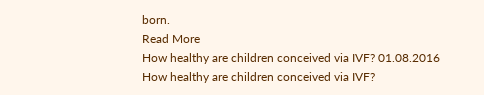born.
Read More
How healthy are children conceived via IVF? 01.08.2016
How healthy are children conceived via IVF?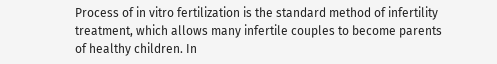Process of in vitro fertilization is the standard method of infertility treatment, which allows many infertile couples to become parents of healthy children. In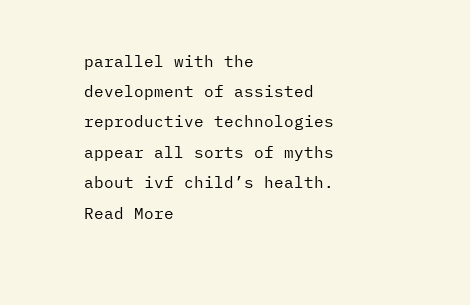parallel with the development of assisted reproductive technologies appear all sorts of myths about ivf child’s health.
Read More